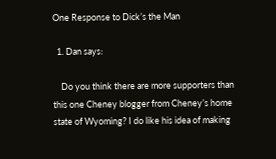One Response to Dick’s the Man

  1. Dan says:

    Do you think there are more supporters than this one Cheney blogger from Cheney’s home state of Wyoming? I do like his idea of making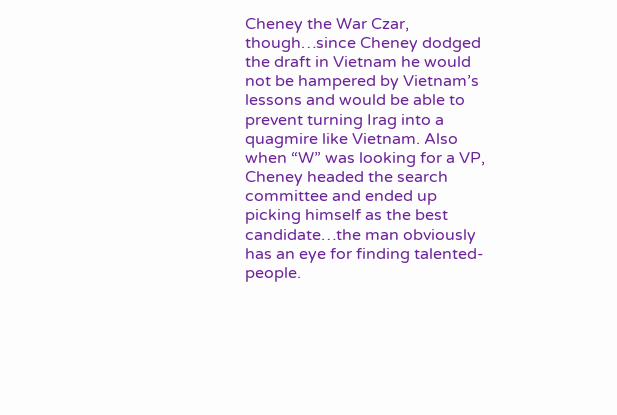Cheney the War Czar, though…since Cheney dodged the draft in Vietnam he would not be hampered by Vietnam’s lessons and would be able to prevent turning Irag into a quagmire like Vietnam. Also when “W” was looking for a VP, Cheney headed the search committee and ended up picking himself as the best candidate…the man obviously has an eye for finding talented-people.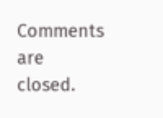Comments are closed.